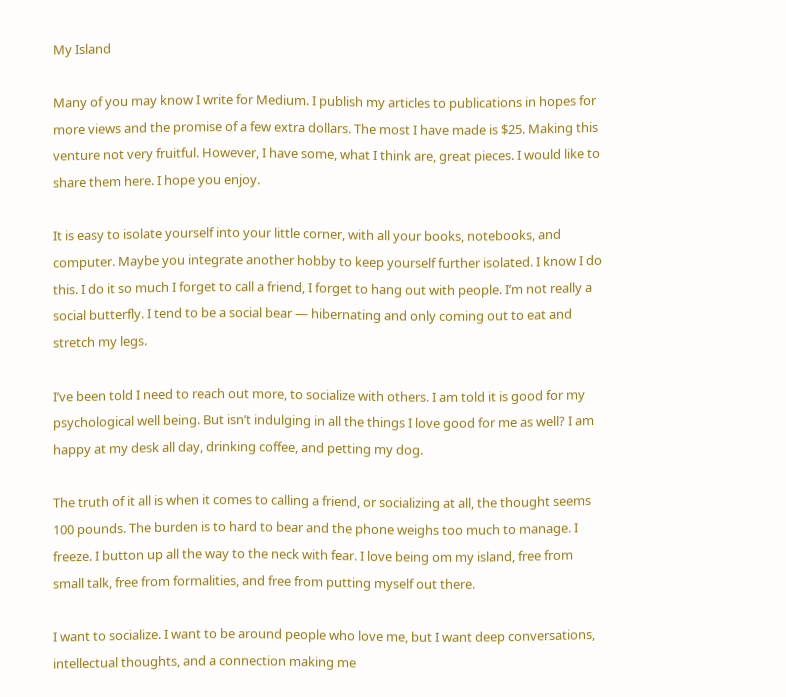My Island

Many of you may know I write for Medium. I publish my articles to publications in hopes for more views and the promise of a few extra dollars. The most I have made is $25. Making this venture not very fruitful. However, I have some, what I think are, great pieces. I would like to share them here. I hope you enjoy.

It is easy to isolate yourself into your little corner, with all your books, notebooks, and computer. Maybe you integrate another hobby to keep yourself further isolated. I know I do this. I do it so much I forget to call a friend, I forget to hang out with people. I’m not really a social butterfly. I tend to be a social bear — hibernating and only coming out to eat and stretch my legs.

I’ve been told I need to reach out more, to socialize with others. I am told it is good for my psychological well being. But isn’t indulging in all the things I love good for me as well? I am happy at my desk all day, drinking coffee, and petting my dog.

The truth of it all is when it comes to calling a friend, or socializing at all, the thought seems 100 pounds. The burden is to hard to bear and the phone weighs too much to manage. I freeze. I button up all the way to the neck with fear. I love being om my island, free from small talk, free from formalities, and free from putting myself out there.

I want to socialize. I want to be around people who love me, but I want deep conversations, intellectual thoughts, and a connection making me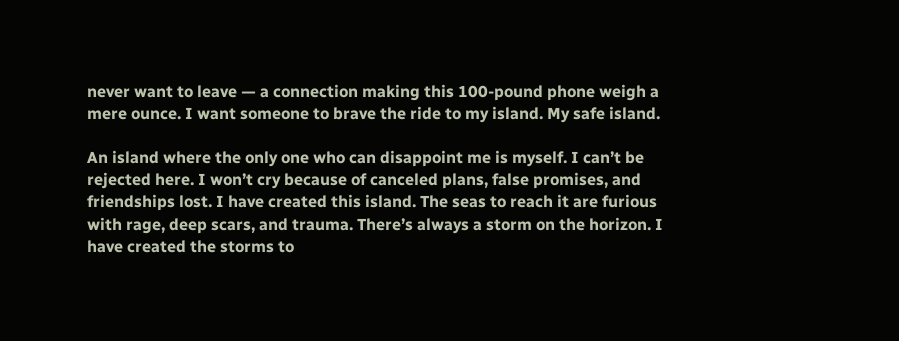never want to leave — a connection making this 100-pound phone weigh a mere ounce. I want someone to brave the ride to my island. My safe island.

An island where the only one who can disappoint me is myself. I can’t be rejected here. I won’t cry because of canceled plans, false promises, and friendships lost. I have created this island. The seas to reach it are furious with rage, deep scars, and trauma. There’s always a storm on the horizon. I have created the storms to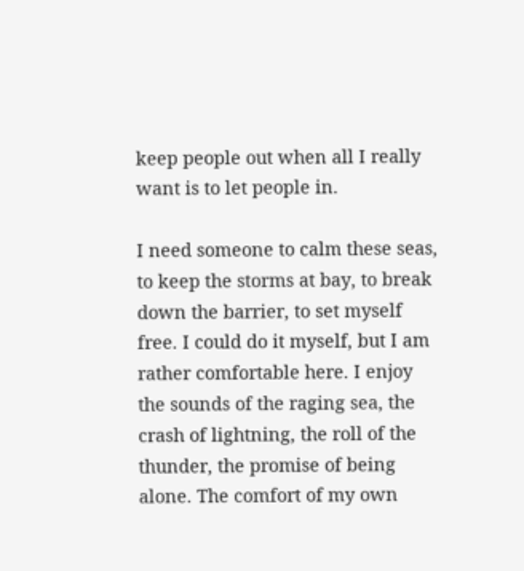keep people out when all I really want is to let people in.

I need someone to calm these seas, to keep the storms at bay, to break down the barrier, to set myself free. I could do it myself, but I am rather comfortable here. I enjoy the sounds of the raging sea, the crash of lightning, the roll of the thunder, the promise of being alone. The comfort of my own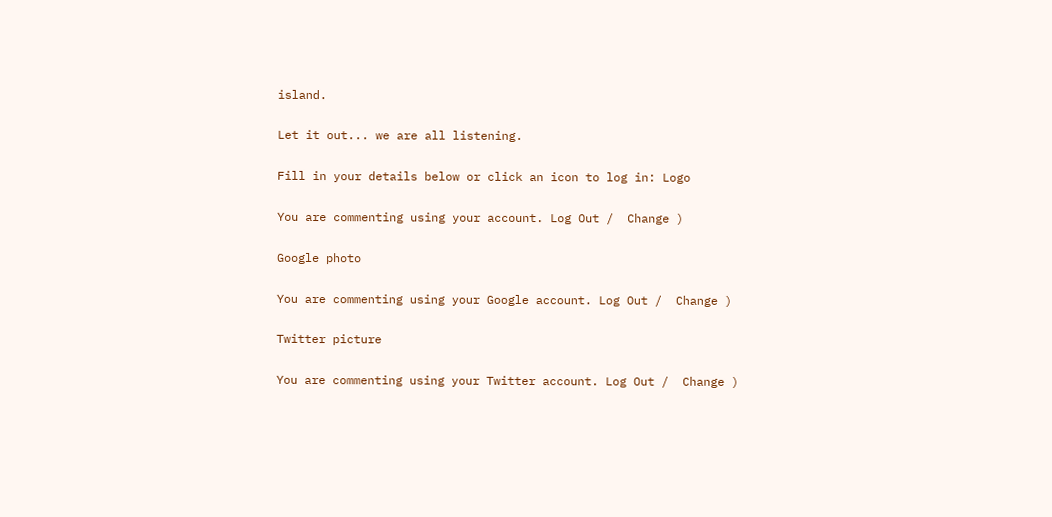island.

Let it out... we are all listening.

Fill in your details below or click an icon to log in: Logo

You are commenting using your account. Log Out /  Change )

Google photo

You are commenting using your Google account. Log Out /  Change )

Twitter picture

You are commenting using your Twitter account. Log Out /  Change )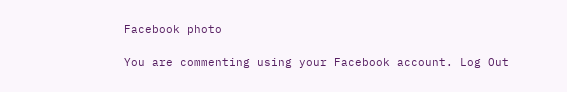Facebook photo

You are commenting using your Facebook account. Log Out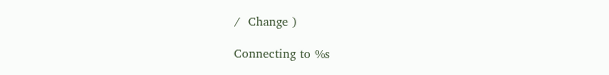/  Change )

Connecting to %s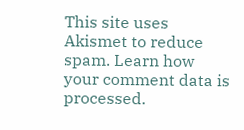This site uses Akismet to reduce spam. Learn how your comment data is processed.